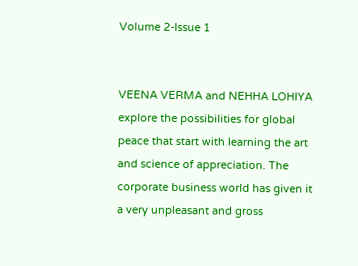Volume 2-Issue 1


VEENA VERMA and NEHHA LOHIYA explore the possibilities for global peace that start with learning the art and science of appreciation. The corporate business world has given it a very unpleasant and gross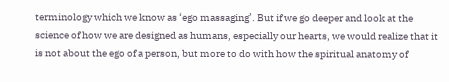terminology which we know as ‘ego massaging’. But if we go deeper and look at the science of how we are designed as humans, especially our hearts, we would realize that it is not about the ego of a person, but more to do with how the spiritual anatomy of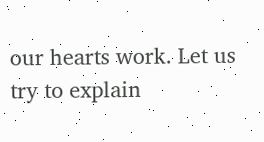our hearts work. Let us try to explain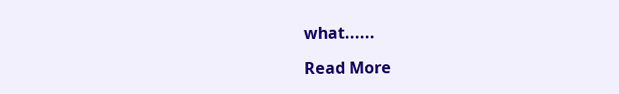what......

Read More